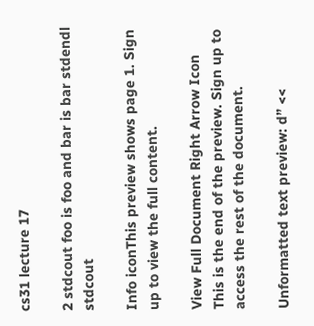cs31 lecture 17

2 stdcout foo is foo and bar is bar stdendl stdcout

Info iconThis preview shows page 1. Sign up to view the full content.

View Full Document Right Arrow Icon
This is the end of the preview. Sign up to access the rest of the document.

Unformatted text preview: d” <<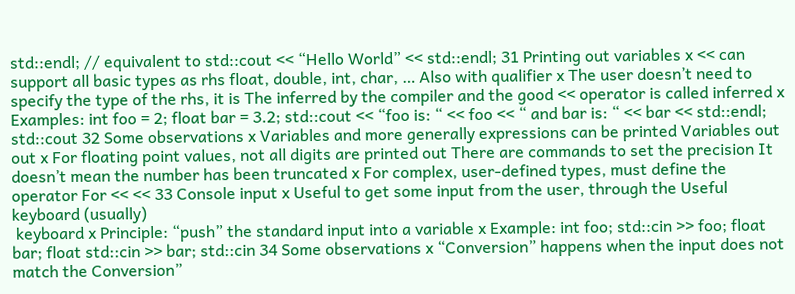std::endl; // equivalent to std::cout << “Hello World” << std::endl; 31 Printing out variables x << can support all basic types as rhs float, double, int, char, … Also with qualifier x The user doesn’t need to specify the type of the rhs, it is The inferred by the compiler and the good << operator is called inferred x Examples: int foo = 2; float bar = 3.2; std::cout << “foo is: “ << foo << “ and bar is: “ << bar << std::endl; std::cout 32 Some observations x Variables and more generally expressions can be printed Variables out out x For floating point values, not all digits are printed out There are commands to set the precision It doesn’t mean the number has been truncated x For complex, user-defined types, must define the operator For << << 33 Console input x Useful to get some input from the user, through the Useful keyboard (usually)
 keyboard x Principle: “push” the standard input into a variable x Example: int foo; std::cin >> foo; float bar; float std::cin >> bar; std::cin 34 Some observations x “Conversion” happens when the input does not match the Conversion”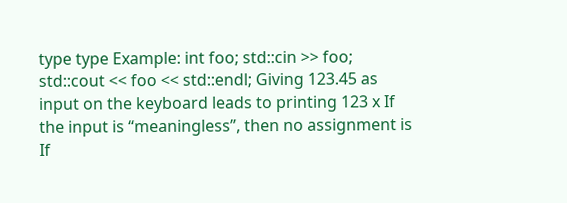type type Example: int foo; std::cin >> foo; std::cout << foo << std::endl; Giving 123.45 as input on the keyboard leads to printing 123 x If the input is “meaningless”, then no assignment is If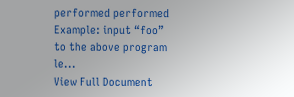performed performed Example: input “foo” to the above program le...
View Full Document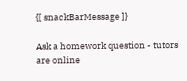{[ snackBarMessage ]}

Ask a homework question - tutors are online